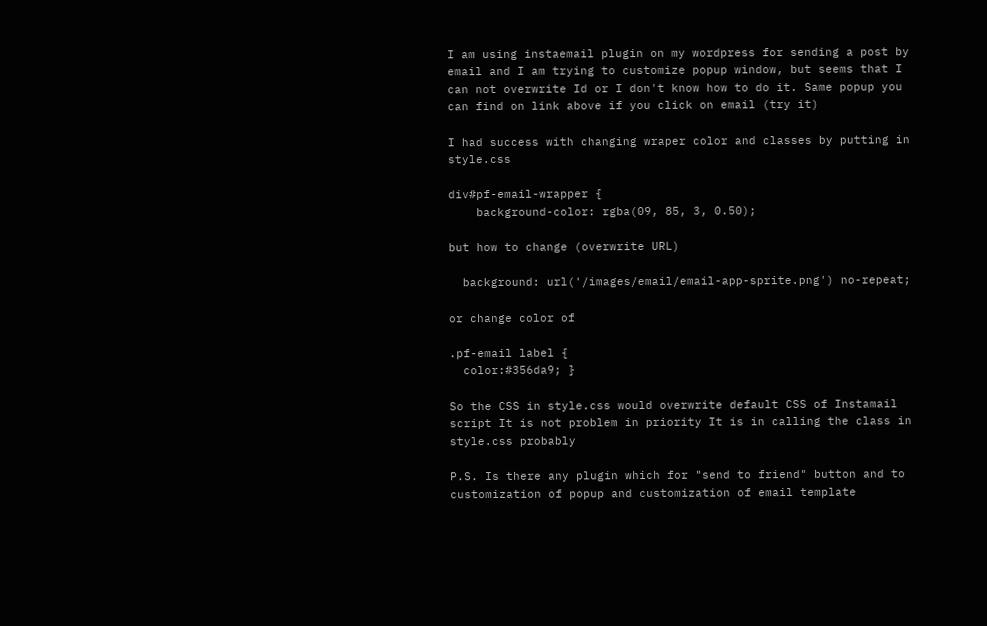I am using instaemail plugin on my wordpress for sending a post by email and I am trying to customize popup window, but seems that I can not overwrite Id or I don't know how to do it. Same popup you can find on link above if you click on email (try it)

I had success with changing wraper color and classes by putting in style.css

div#pf-email-wrapper {
    background-color: rgba(09, 85, 3, 0.50);

but how to change (overwrite URL)

  background: url('/images/email/email-app-sprite.png') no-repeat;

or change color of

.pf-email label {
  color:#356da9; }

So the CSS in style.css would overwrite default CSS of Instamail script It is not problem in priority It is in calling the class in style.css probably

P.S. Is there any plugin which for "send to friend" button and to customization of popup and customization of email template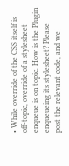• While override of the CSS itself is off-topic, override of a stylesheet enqueue is on topic. How is the Plugin enqueueing its stylesheet? Please post the relevant code, and we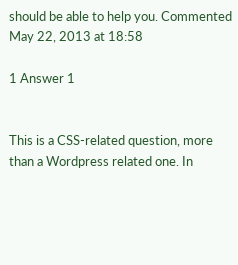should be able to help you. Commented May 22, 2013 at 18:58

1 Answer 1


This is a CSS-related question, more than a Wordpress related one. In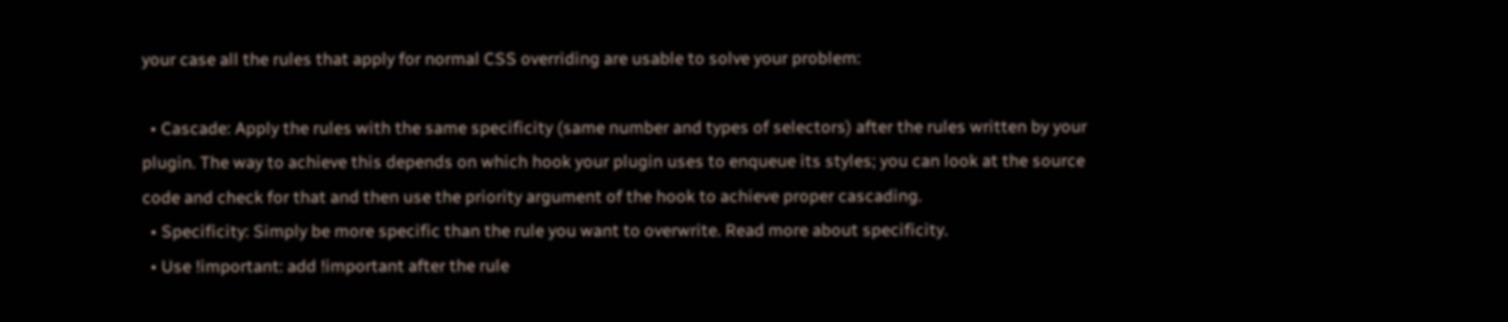your case all the rules that apply for normal CSS overriding are usable to solve your problem:

  • Cascade: Apply the rules with the same specificity (same number and types of selectors) after the rules written by your plugin. The way to achieve this depends on which hook your plugin uses to enqueue its styles; you can look at the source code and check for that and then use the priority argument of the hook to achieve proper cascading.
  • Specificity: Simply be more specific than the rule you want to overwrite. Read more about specificity.
  • Use !important: add !important after the rule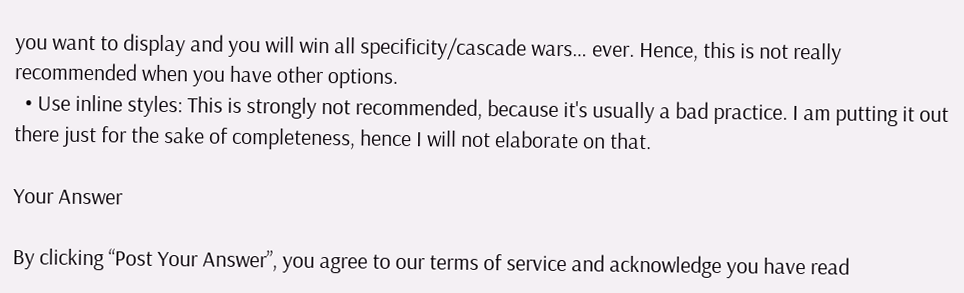you want to display and you will win all specificity/cascade wars… ever. Hence, this is not really recommended when you have other options.
  • Use inline styles: This is strongly not recommended, because it's usually a bad practice. I am putting it out there just for the sake of completeness, hence I will not elaborate on that.

Your Answer

By clicking “Post Your Answer”, you agree to our terms of service and acknowledge you have read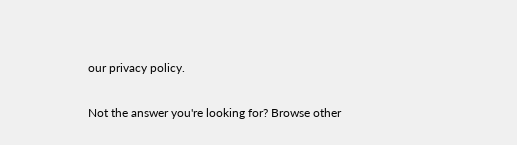our privacy policy.

Not the answer you're looking for? Browse other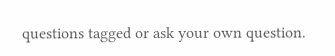questions tagged or ask your own question.